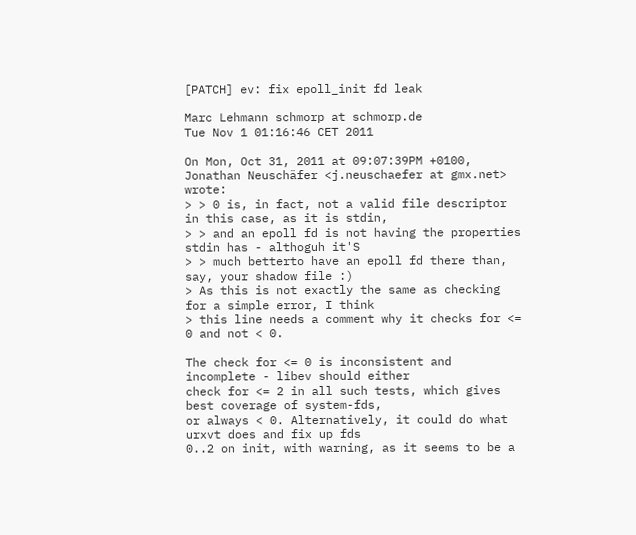[PATCH] ev: fix epoll_init fd leak

Marc Lehmann schmorp at schmorp.de
Tue Nov 1 01:16:46 CET 2011

On Mon, Oct 31, 2011 at 09:07:39PM +0100, Jonathan Neuschäfer <j.neuschaefer at gmx.net> wrote:
> > 0 is, in fact, not a valid file descriptor in this case, as it is stdin,
> > and an epoll fd is not having the properties stdin has - althoguh it'S
> > much betterto have an epoll fd there than, say, your shadow file :)
> As this is not exactly the same as checking for a simple error, I think
> this line needs a comment why it checks for <= 0 and not < 0.

The check for <= 0 is inconsistent and incomplete - libev should either
check for <= 2 in all such tests, which gives best coverage of system-fds,
or always < 0. Alternatively, it could do what urxvt does and fix up fds
0..2 on init, with warning, as it seems to be a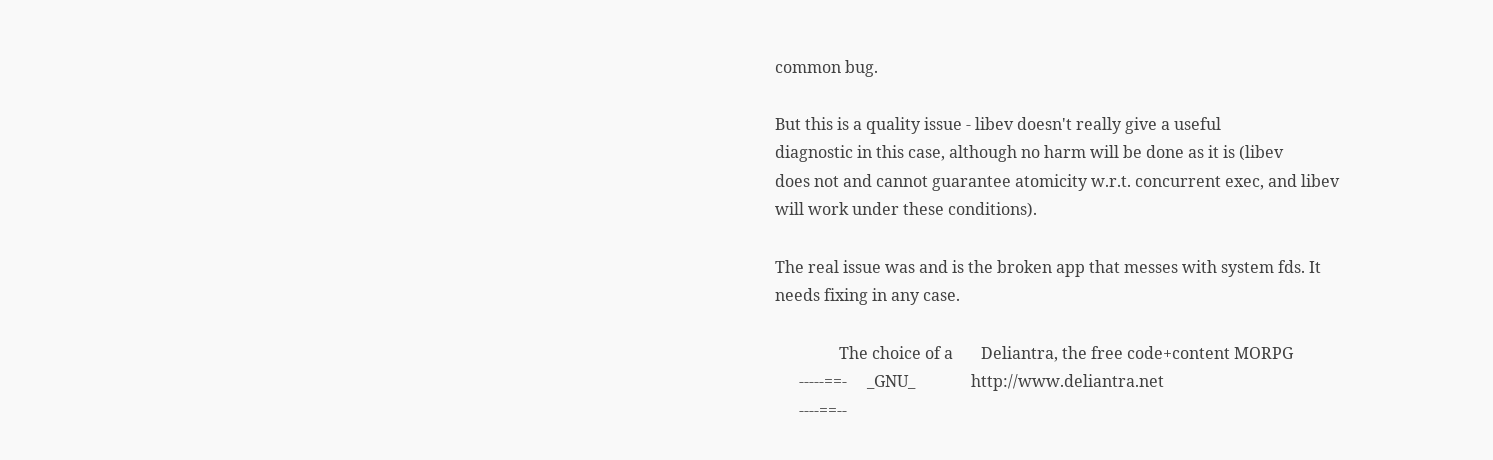common bug.

But this is a quality issue - libev doesn't really give a useful
diagnostic in this case, although no harm will be done as it is (libev
does not and cannot guarantee atomicity w.r.t. concurrent exec, and libev
will work under these conditions).

The real issue was and is the broken app that messes with system fds. It
needs fixing in any case.

                The choice of a       Deliantra, the free code+content MORPG
      -----==-     _GNU_              http://www.deliantra.net
      ----==--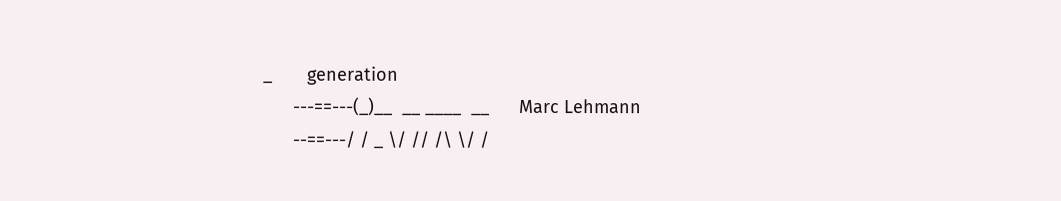_       generation
      ---==---(_)__  __ ____  __      Marc Lehmann
      --==---/ / _ \/ // /\ \/ /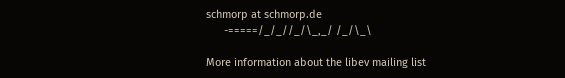schmorp at schmorp.de
      -=====/_/_//_/\_,_/ /_/\_\

More information about the libev mailing list